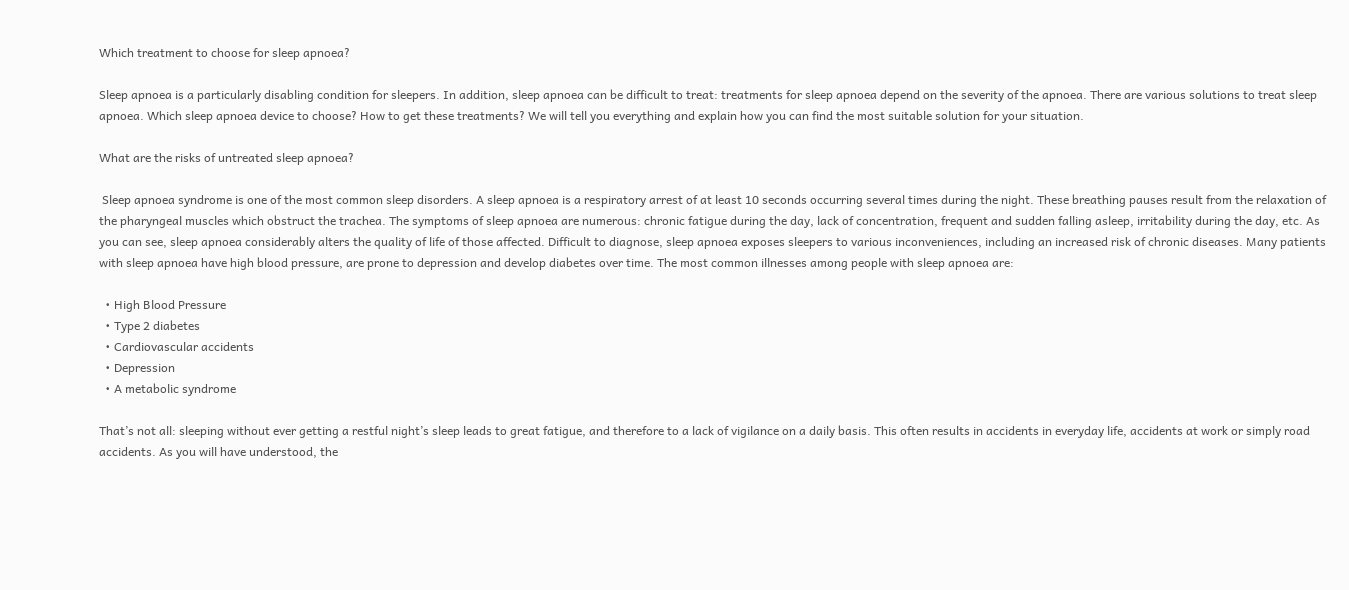Which treatment to choose for sleep apnoea?

Sleep apnoea is a particularly disabling condition for sleepers. In addition, sleep apnoea can be difficult to treat: treatments for sleep apnoea depend on the severity of the apnoea. There are various solutions to treat sleep apnoea. Which sleep apnoea device to choose? How to get these treatments? We will tell you everything and explain how you can find the most suitable solution for your situation.

What are the risks of untreated sleep apnoea?

 Sleep apnoea syndrome is one of the most common sleep disorders. A sleep apnoea is a respiratory arrest of at least 10 seconds occurring several times during the night. These breathing pauses result from the relaxation of the pharyngeal muscles which obstruct the trachea. The symptoms of sleep apnoea are numerous: chronic fatigue during the day, lack of concentration, frequent and sudden falling asleep, irritability during the day, etc. As you can see, sleep apnoea considerably alters the quality of life of those affected. Difficult to diagnose, sleep apnoea exposes sleepers to various inconveniences, including an increased risk of chronic diseases. Many patients with sleep apnoea have high blood pressure, are prone to depression and develop diabetes over time. The most common illnesses among people with sleep apnoea are:

  • High Blood Pressure
  • Type 2 diabetes
  • Cardiovascular accidents
  • Depression
  • A metabolic syndrome

That’s not all: sleeping without ever getting a restful night’s sleep leads to great fatigue, and therefore to a lack of vigilance on a daily basis. This often results in accidents in everyday life, accidents at work or simply road accidents. As you will have understood, the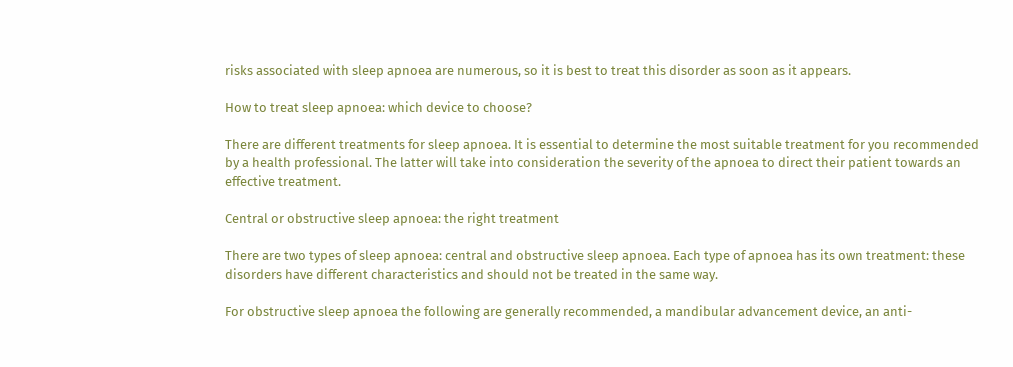risks associated with sleep apnoea are numerous, so it is best to treat this disorder as soon as it appears.

How to treat sleep apnoea: which device to choose?

There are different treatments for sleep apnoea. It is essential to determine the most suitable treatment for you recommended by a health professional. The latter will take into consideration the severity of the apnoea to direct their patient towards an effective treatment.

Central or obstructive sleep apnoea: the right treatment

There are two types of sleep apnoea: central and obstructive sleep apnoea. Each type of apnoea has its own treatment: these disorders have different characteristics and should not be treated in the same way.

For obstructive sleep apnoea the following are generally recommended, a mandibular advancement device, an anti-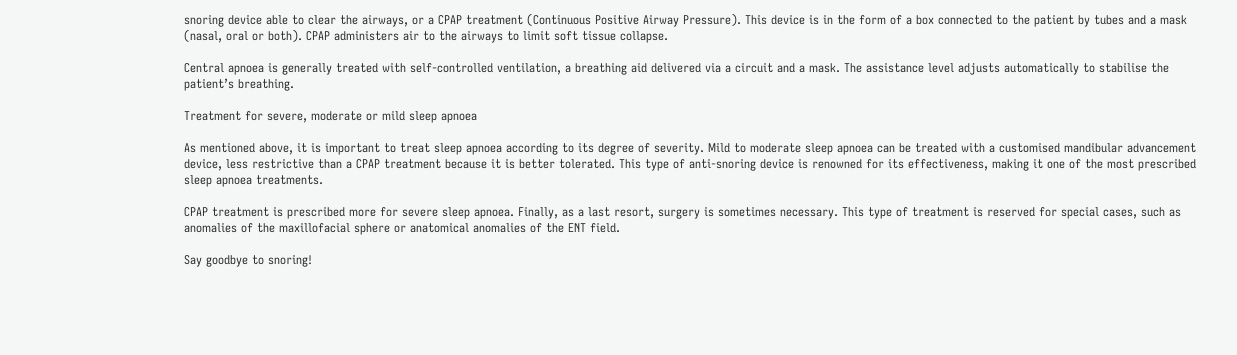snoring device able to clear the airways, or a CPAP treatment (Continuous Positive Airway Pressure). This device is in the form of a box connected to the patient by tubes and a mask (nasal, oral or both). CPAP administers air to the airways to limit soft tissue collapse.

Central apnoea is generally treated with self-controlled ventilation, a breathing aid delivered via a circuit and a mask. The assistance level adjusts automatically to stabilise the patient’s breathing.

Treatment for severe, moderate or mild sleep apnoea

As mentioned above, it is important to treat sleep apnoea according to its degree of severity. Mild to moderate sleep apnoea can be treated with a customised mandibular advancement device, less restrictive than a CPAP treatment because it is better tolerated. This type of anti-snoring device is renowned for its effectiveness, making it one of the most prescribed sleep apnoea treatments.

CPAP treatment is prescribed more for severe sleep apnoea. Finally, as a last resort, surgery is sometimes necessary. This type of treatment is reserved for special cases, such as anomalies of the maxillofacial sphere or anatomical anomalies of the ENT field.

Say goodbye to snoring!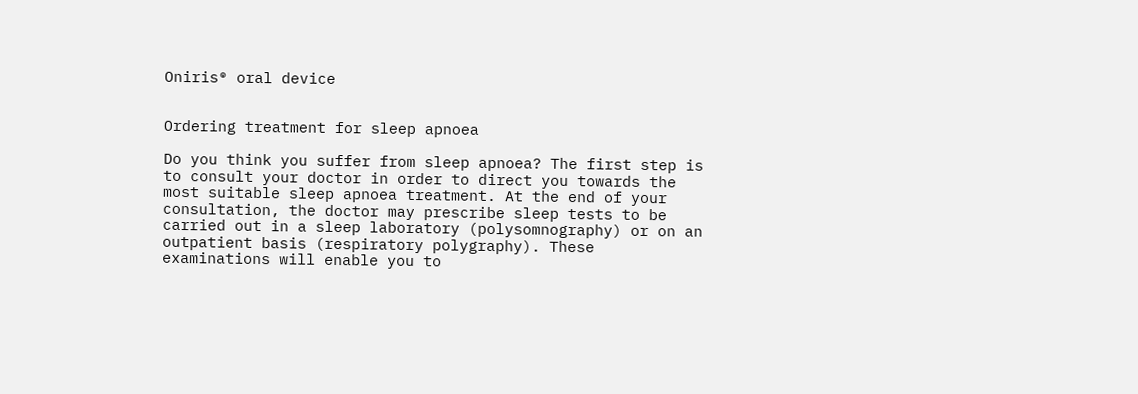Oniris® oral device


Ordering treatment for sleep apnoea

Do you think you suffer from sleep apnoea? The first step is to consult your doctor in order to direct you towards the most suitable sleep apnoea treatment. At the end of your consultation, the doctor may prescribe sleep tests to be carried out in a sleep laboratory (polysomnography) or on an outpatient basis (respiratory polygraphy). These examinations will enable you to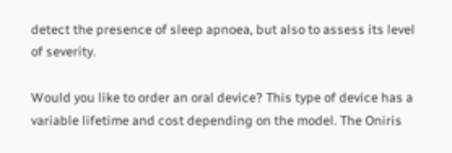detect the presence of sleep apnoea, but also to assess its level of severity.

Would you like to order an oral device? This type of device has a variable lifetime and cost depending on the model. The Oniris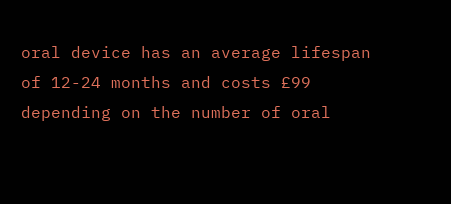oral device has an average lifespan of 12-24 months and costs £99 depending on the number of oral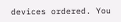devices ordered. You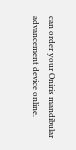can order your Oniris mandibular advancement device online.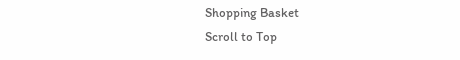Shopping Basket
Scroll to Top